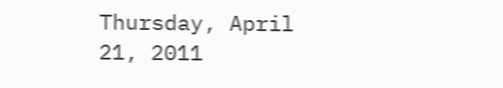Thursday, April 21, 2011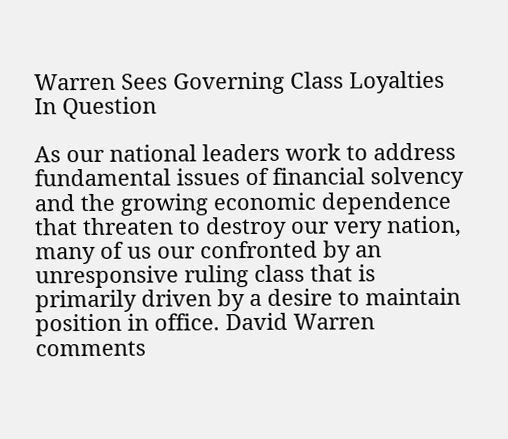Warren Sees Governing Class Loyalties In Question

As our national leaders work to address fundamental issues of financial solvency and the growing economic dependence that threaten to destroy our very nation, many of us our confronted by an unresponsive ruling class that is primarily driven by a desire to maintain position in office. David Warren comments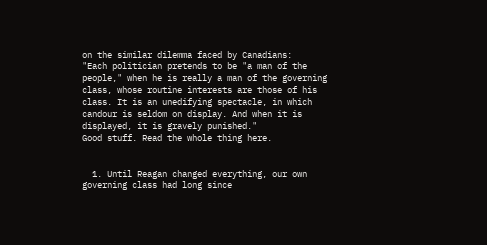on the similar dilemma faced by Canadians:
"Each politician pretends to be "a man of the people," when he is really a man of the governing class, whose routine interests are those of his class. It is an unedifying spectacle, in which candour is seldom on display. And when it is displayed, it is gravely punished."
Good stuff. Read the whole thing here.


  1. Until Reagan changed everything, our own governing class had long since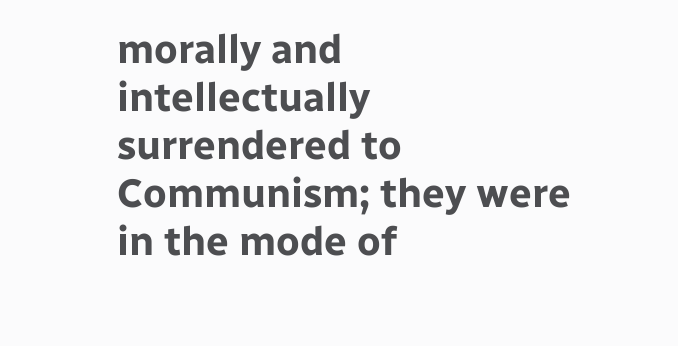morally and intellectually surrendered to Communism; they were in the mode of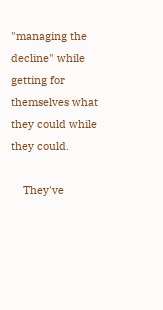"managing the decline" while getting for themselves what they could while they could.

    They've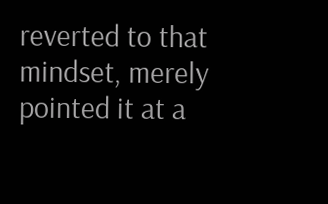reverted to that mindset, merely pointed it at a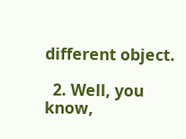different object.

  2. Well, you know,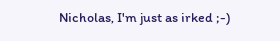Nicholas, I'm just as irked ;-)